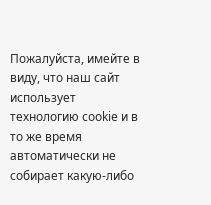Пожалуйста, имейте в виду, что наш сайт использует технологию cookie и в то же время автоматически не собирает какую-либо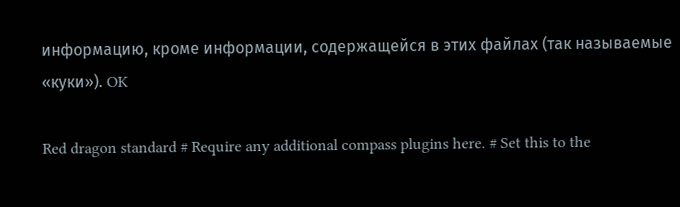информацию, кроме информации, содержащейся в этих файлах (так называемые «куки»). OK

Red dragon standard # Require any additional compass plugins here. # Set this to the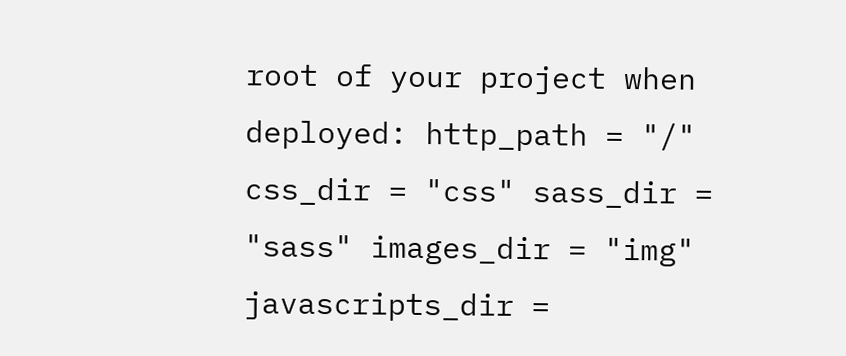root of your project when deployed: http_path = "/" css_dir = "css" sass_dir = "sass" images_dir = "img" javascripts_dir =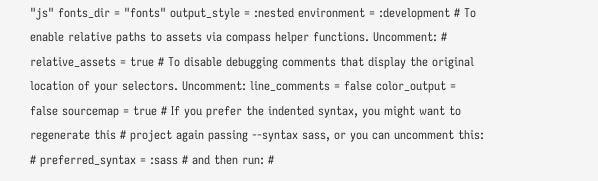"js" fonts_dir = "fonts" output_style = :nested environment = :development # To enable relative paths to assets via compass helper functions. Uncomment: # relative_assets = true # To disable debugging comments that display the original location of your selectors. Uncomment: line_comments = false color_output = false sourcemap = true # If you prefer the indented syntax, you might want to regenerate this # project again passing --syntax sass, or you can uncomment this: # preferred_syntax = :sass # and then run: #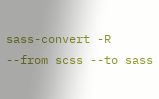sass-convert -R --from scss --to sass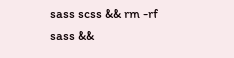sass scss && rm -rf sass &&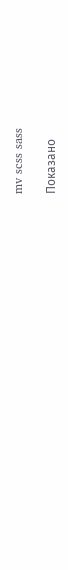mv scss sass

Показано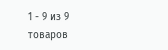1 - 9 из 9 товаров